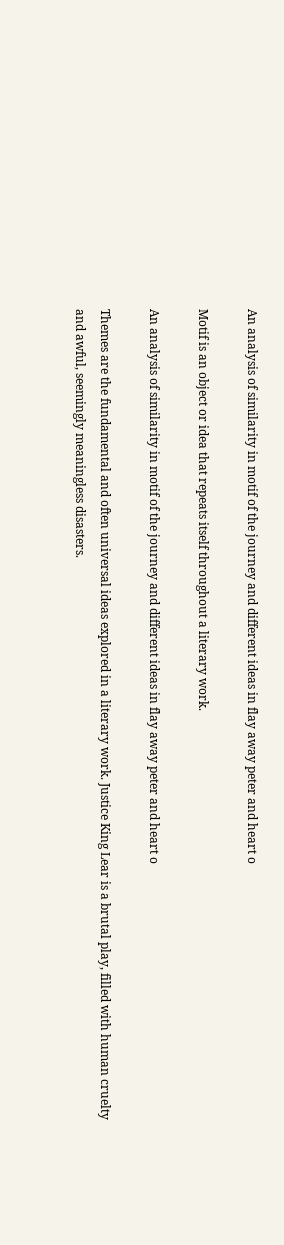An analysis of similarity in motif of the journey and different ideas in flay away peter and heart o

Motif is an object or idea that repeats itself throughout a literary work.

An analysis of similarity in motif of the journey and different ideas in flay away peter and heart o

Themes are the fundamental and often universal ideas explored in a literary work. Justice King Lear is a brutal play, filled with human cruelty and awful, seemingly meaningless disasters.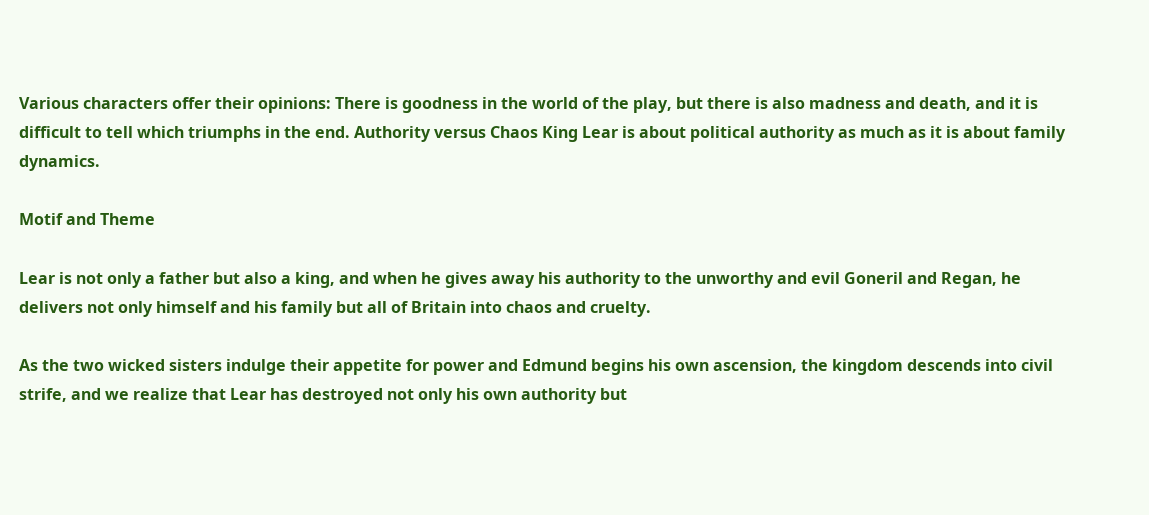Various characters offer their opinions: There is goodness in the world of the play, but there is also madness and death, and it is difficult to tell which triumphs in the end. Authority versus Chaos King Lear is about political authority as much as it is about family dynamics.

Motif and Theme

Lear is not only a father but also a king, and when he gives away his authority to the unworthy and evil Goneril and Regan, he delivers not only himself and his family but all of Britain into chaos and cruelty.

As the two wicked sisters indulge their appetite for power and Edmund begins his own ascension, the kingdom descends into civil strife, and we realize that Lear has destroyed not only his own authority but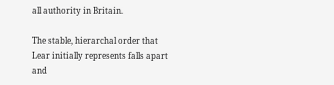all authority in Britain.

The stable, hierarchal order that Lear initially represents falls apart and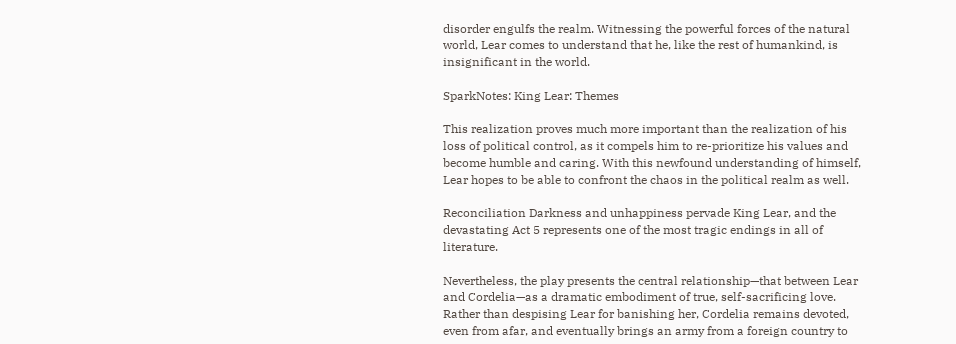disorder engulfs the realm. Witnessing the powerful forces of the natural world, Lear comes to understand that he, like the rest of humankind, is insignificant in the world.

SparkNotes: King Lear: Themes

This realization proves much more important than the realization of his loss of political control, as it compels him to re-prioritize his values and become humble and caring. With this newfound understanding of himself, Lear hopes to be able to confront the chaos in the political realm as well.

Reconciliation Darkness and unhappiness pervade King Lear, and the devastating Act 5 represents one of the most tragic endings in all of literature.

Nevertheless, the play presents the central relationship—that between Lear and Cordelia—as a dramatic embodiment of true, self-sacrificing love. Rather than despising Lear for banishing her, Cordelia remains devoted, even from afar, and eventually brings an army from a foreign country to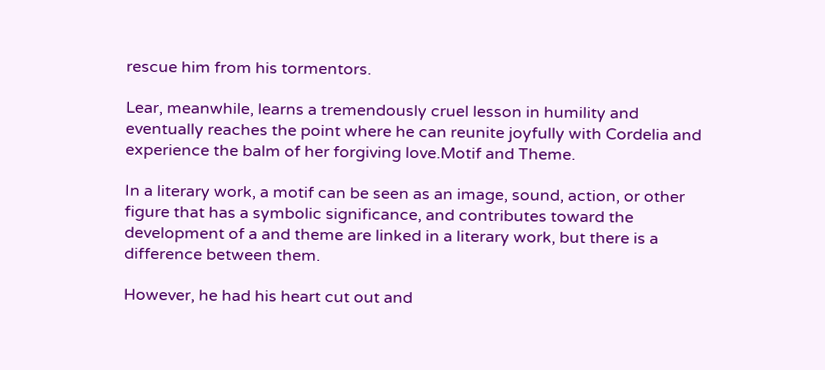rescue him from his tormentors.

Lear, meanwhile, learns a tremendously cruel lesson in humility and eventually reaches the point where he can reunite joyfully with Cordelia and experience the balm of her forgiving love.Motif and Theme.

In a literary work, a motif can be seen as an image, sound, action, or other figure that has a symbolic significance, and contributes toward the development of a and theme are linked in a literary work, but there is a difference between them.

However, he had his heart cut out and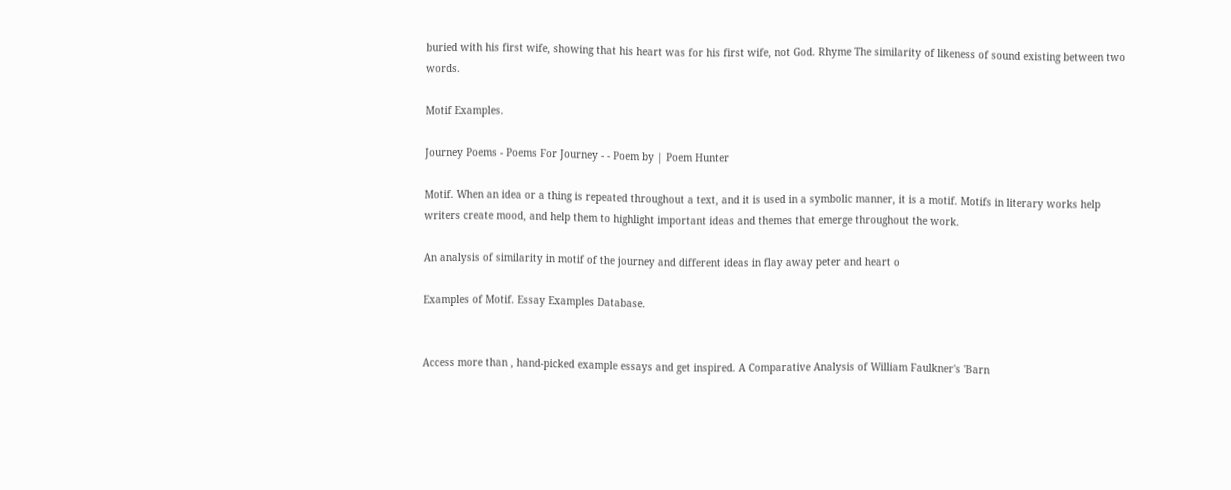buried with his first wife, showing that his heart was for his first wife, not God. Rhyme The similarity of likeness of sound existing between two words.

Motif Examples.

Journey Poems - Poems For Journey - - Poem by | Poem Hunter

Motif. When an idea or a thing is repeated throughout a text, and it is used in a symbolic manner, it is a motif. Motifs in literary works help writers create mood, and help them to highlight important ideas and themes that emerge throughout the work.

An analysis of similarity in motif of the journey and different ideas in flay away peter and heart o

Examples of Motif. Essay Examples Database.


Access more than , hand-picked example essays and get inspired. A Comparative Analysis of William Faulkner's 'Barn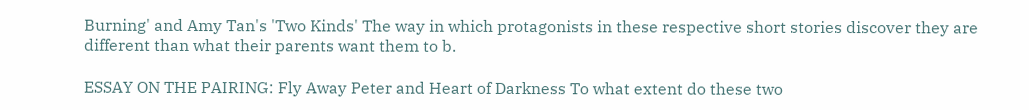Burning' and Amy Tan's 'Two Kinds' The way in which protagonists in these respective short stories discover they are different than what their parents want them to b.

ESSAY ON THE PAIRING: Fly Away Peter and Heart of Darkness To what extent do these two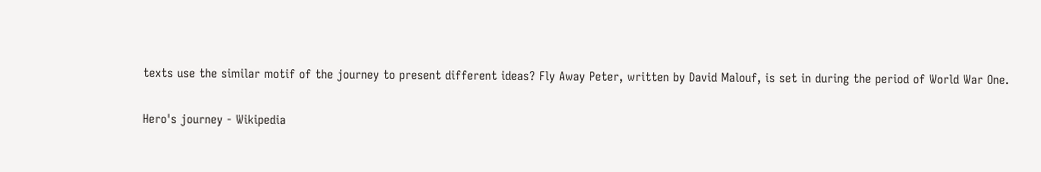texts use the similar motif of the journey to present different ideas? Fly Away Peter, written by David Malouf, is set in during the period of World War One.

Hero's journey - Wikipedia